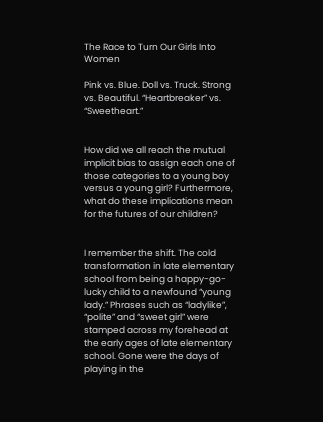The Race to Turn Our Girls Into Women

Pink vs. Blue. Doll vs. Truck. Strong vs. Beautiful. “Heartbreaker” vs. “Sweetheart.”


How did we all reach the mutual implicit bias to assign each one of those categories to a young boy versus a young girl? Furthermore, what do these implications mean for the futures of our children?


I remember the shift. The cold transformation in late elementary school from being a happy-go-lucky child to a newfound “young lady.” Phrases such as “ladylike”, “polite” and “sweet girl” were stamped across my forehead at the early ages of late elementary school. Gone were the days of playing in the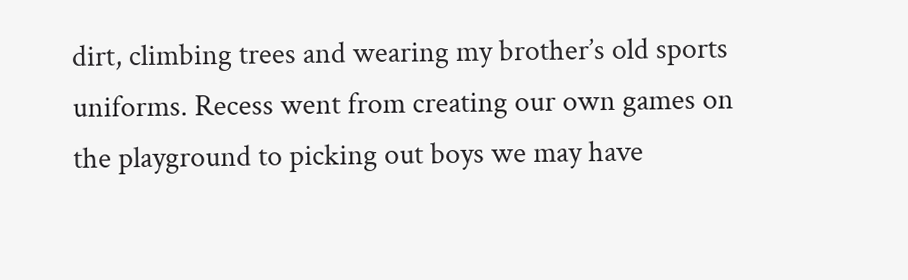dirt, climbing trees and wearing my brother’s old sports uniforms. Recess went from creating our own games on the playground to picking out boys we may have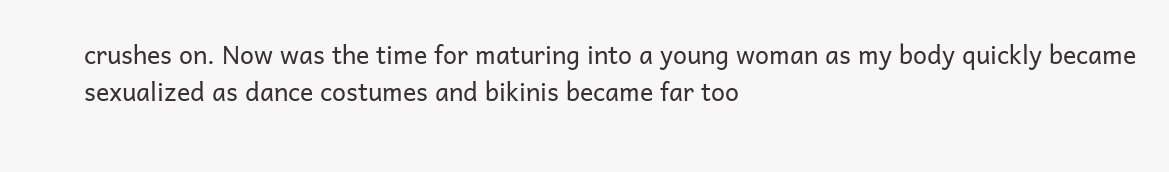crushes on. Now was the time for maturing into a young woman as my body quickly became sexualized as dance costumes and bikinis became far too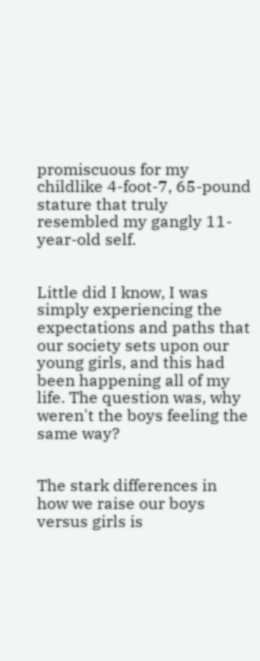promiscuous for my childlike 4-foot-7, 65-pound stature that truly resembled my gangly 11-year-old self.


Little did I know, I was simply experiencing the expectations and paths that our society sets upon our young girls, and this had been happening all of my life. The question was, why weren't the boys feeling the same way?


The stark differences in how we raise our boys versus girls is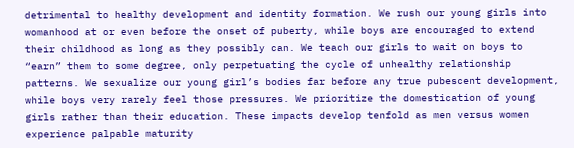detrimental to healthy development and identity formation. We rush our young girls into womanhood at or even before the onset of puberty, while boys are encouraged to extend their childhood as long as they possibly can. We teach our girls to wait on boys to “earn” them to some degree, only perpetuating the cycle of unhealthy relationship patterns. We sexualize our young girl’s bodies far before any true pubescent development, while boys very rarely feel those pressures. We prioritize the domestication of young girls rather than their education. These impacts develop tenfold as men versus women experience palpable maturity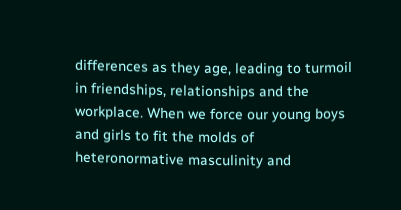differences as they age, leading to turmoil in friendships, relationships and the workplace. When we force our young boys and girls to fit the molds of heteronormative masculinity and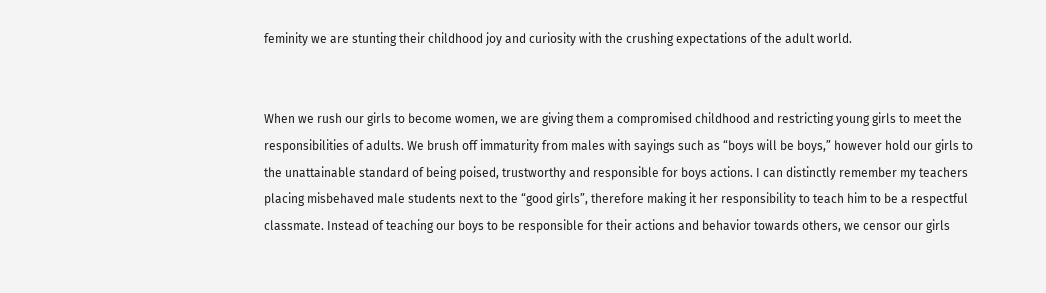feminity we are stunting their childhood joy and curiosity with the crushing expectations of the adult world.


When we rush our girls to become women, we are giving them a compromised childhood and restricting young girls to meet the responsibilities of adults. We brush off immaturity from males with sayings such as “boys will be boys,” however hold our girls to the unattainable standard of being poised, trustworthy and responsible for boys actions. I can distinctly remember my teachers placing misbehaved male students next to the “good girls”, therefore making it her responsibility to teach him to be a respectful classmate. Instead of teaching our boys to be responsible for their actions and behavior towards others, we censor our girls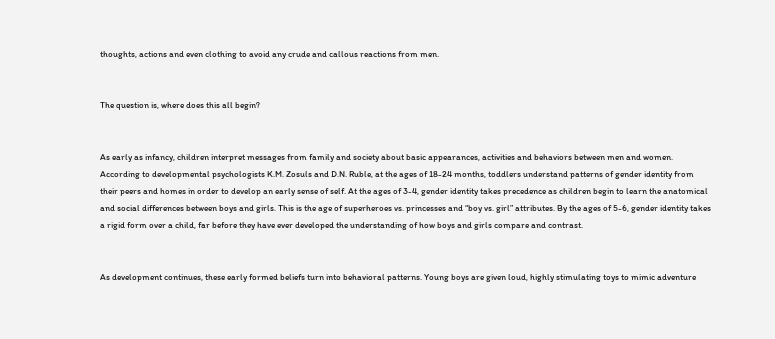thoughts, actions and even clothing to avoid any crude and callous reactions from men.


The question is, where does this all begin?


As early as infancy, children interpret messages from family and society about basic appearances, activities and behaviors between men and women.  According to developmental psychologists K.M. Zosuls and D.N. Ruble, at the ages of 18-24 months, toddlers understand patterns of gender identity from their peers and homes in order to develop an early sense of self. At the ages of 3-4, gender identity takes precedence as children begin to learn the anatomical and social differences between boys and girls. This is the age of superheroes vs. princesses and “boy vs. girl” attributes. By the ages of 5-6, gender identity takes a rigid form over a child, far before they have ever developed the understanding of how boys and girls compare and contrast.


As development continues, these early formed beliefs turn into behavioral patterns. Young boys are given loud, highly stimulating toys to mimic adventure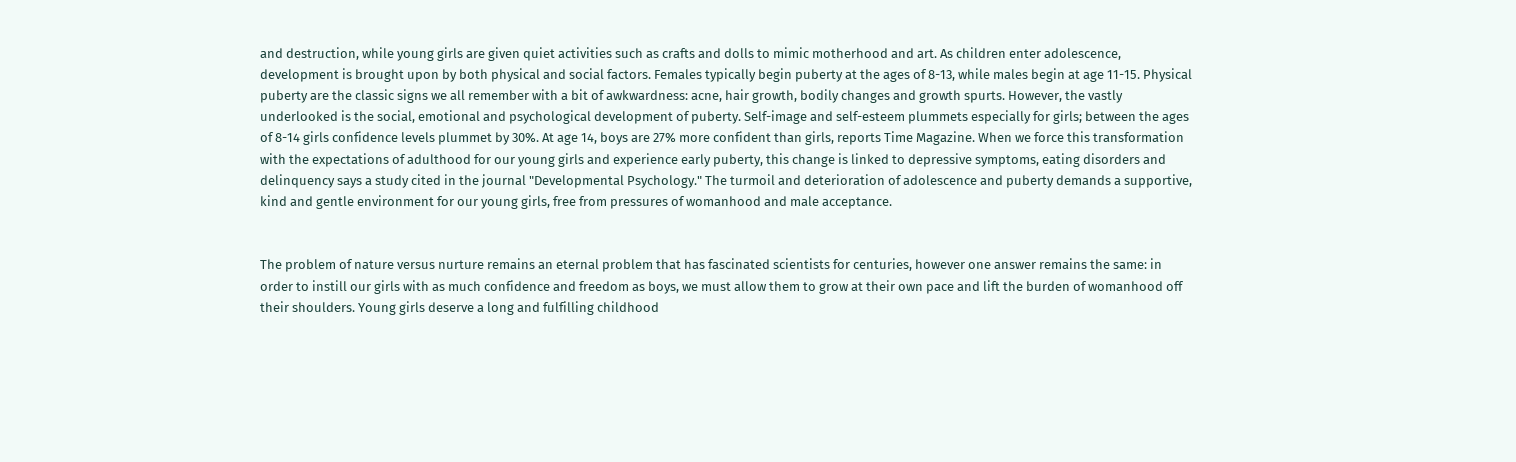and destruction, while young girls are given quiet activities such as crafts and dolls to mimic motherhood and art. As children enter adolescence, development is brought upon by both physical and social factors. Females typically begin puberty at the ages of 8-13, while males begin at age 11-15. Physical puberty are the classic signs we all remember with a bit of awkwardness: acne, hair growth, bodily changes and growth spurts. However, the vastly underlooked is the social, emotional and psychological development of puberty. Self-image and self-esteem plummets especially for girls; between the ages of 8-14 girls confidence levels plummet by 30%. At age 14, boys are 27% more confident than girls, reports Time Magazine. When we force this transformation with the expectations of adulthood for our young girls and experience early puberty, this change is linked to depressive symptoms, eating disorders and delinquency says a study cited in the journal "Developmental Psychology." The turmoil and deterioration of adolescence and puberty demands a supportive, kind and gentle environment for our young girls, free from pressures of womanhood and male acceptance.


The problem of nature versus nurture remains an eternal problem that has fascinated scientists for centuries, however one answer remains the same: in order to instill our girls with as much confidence and freedom as boys, we must allow them to grow at their own pace and lift the burden of womanhood off their shoulders. Young girls deserve a long and fulfilling childhood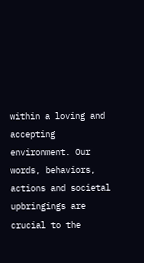within a loving and accepting environment. Our words, behaviors, actions and societal upbringings are crucial to the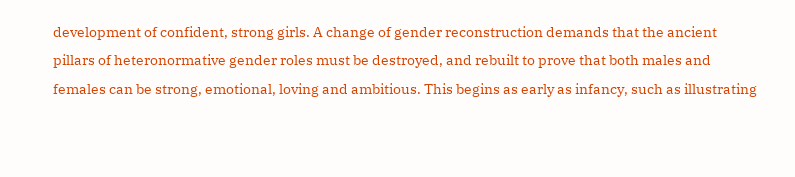development of confident, strong girls. A change of gender reconstruction demands that the ancient pillars of heteronormative gender roles must be destroyed, and rebuilt to prove that both males and females can be strong, emotional, loving and ambitious. This begins as early as infancy, such as illustrating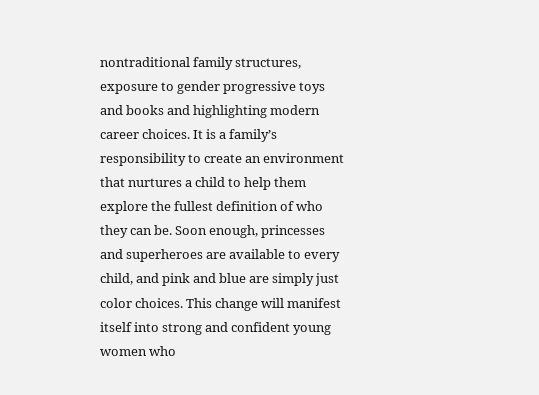nontraditional family structures, exposure to gender progressive toys and books and highlighting modern career choices. It is a family’s responsibility to create an environment that nurtures a child to help them explore the fullest definition of who they can be. Soon enough, princesses and superheroes are available to every child, and pink and blue are simply just color choices. This change will manifest itself into strong and confident young women who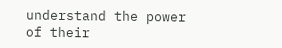understand the power of their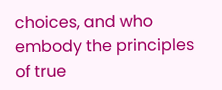choices, and who embody the principles of true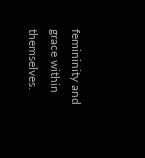femininity and grace within themselves.